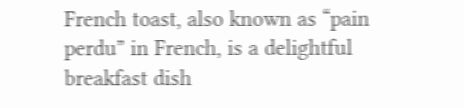French toast, also known as “pain perdu” in French, is a delightful breakfast dish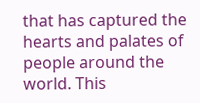that has captured the hearts and palates of people around the world. This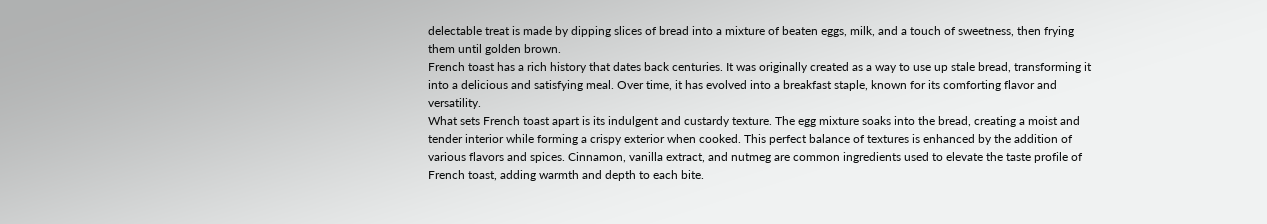delectable treat is made by dipping slices of bread into a mixture of beaten eggs, milk, and a touch of sweetness, then frying them until golden brown.
French toast has a rich history that dates back centuries. It was originally created as a way to use up stale bread, transforming it into a delicious and satisfying meal. Over time, it has evolved into a breakfast staple, known for its comforting flavor and versatility.
What sets French toast apart is its indulgent and custardy texture. The egg mixture soaks into the bread, creating a moist and tender interior while forming a crispy exterior when cooked. This perfect balance of textures is enhanced by the addition of various flavors and spices. Cinnamon, vanilla extract, and nutmeg are common ingredients used to elevate the taste profile of French toast, adding warmth and depth to each bite.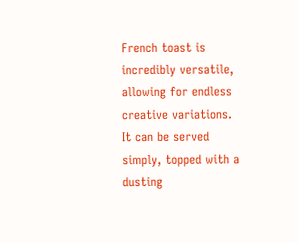French toast is incredibly versatile, allowing for endless creative variations. It can be served simply, topped with a dusting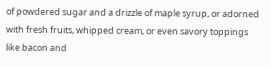of powdered sugar and a drizzle of maple syrup, or adorned with fresh fruits, whipped cream, or even savory toppings like bacon and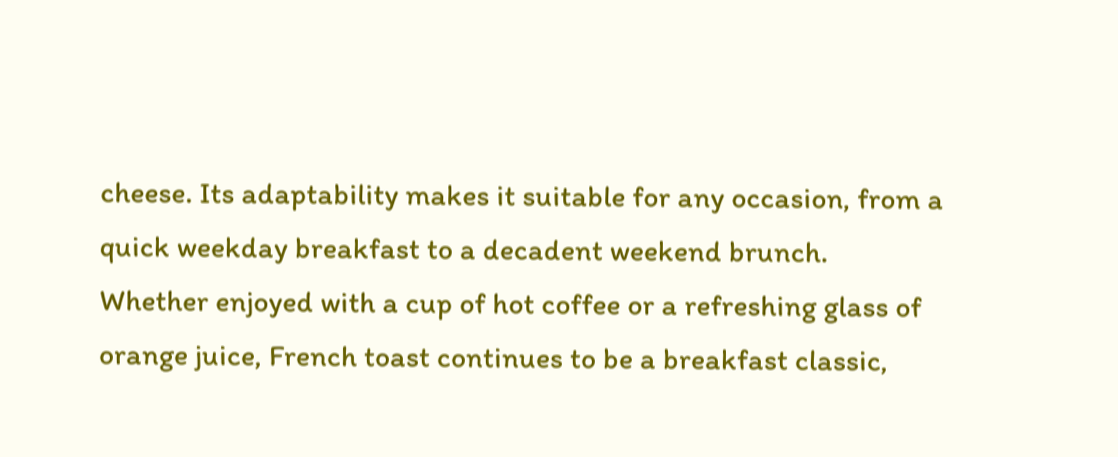cheese. Its adaptability makes it suitable for any occasion, from a quick weekday breakfast to a decadent weekend brunch.
Whether enjoyed with a cup of hot coffee or a refreshing glass of orange juice, French toast continues to be a breakfast classic,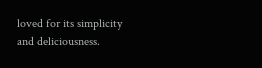loved for its simplicity and deliciousness.